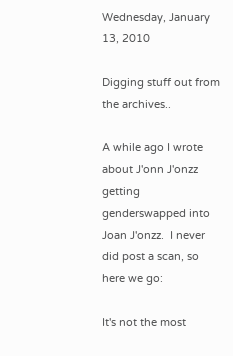Wednesday, January 13, 2010

Digging stuff out from the archives..

A while ago I wrote about J'onn J'onzz getting genderswapped into Joan J'onzz.  I never did post a scan, so here we go:

It's not the most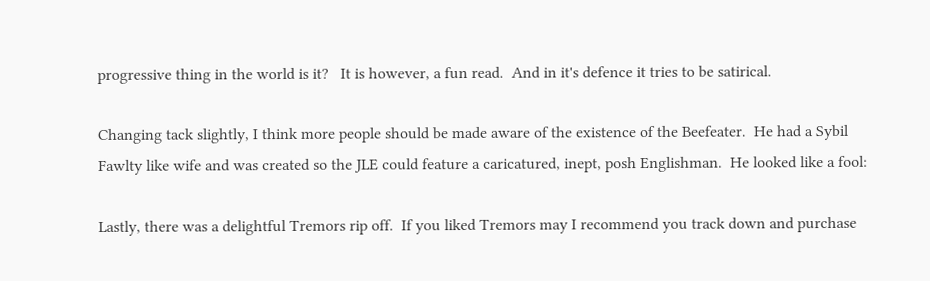progressive thing in the world is it?   It is however, a fun read.  And in it's defence it tries to be satirical.

Changing tack slightly, I think more people should be made aware of the existence of the Beefeater.  He had a Sybil Fawlty like wife and was created so the JLE could feature a caricatured, inept, posh Englishman.  He looked like a fool:

Lastly, there was a delightful Tremors rip off.  If you liked Tremors may I recommend you track down and purchase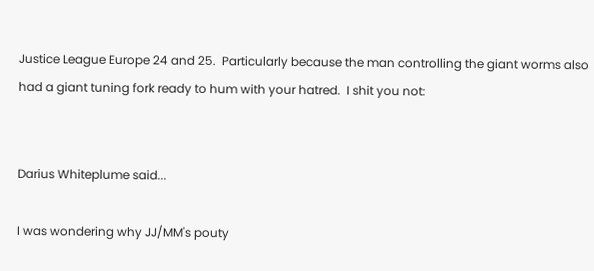Justice League Europe 24 and 25.  Particularly because the man controlling the giant worms also had a giant tuning fork ready to hum with your hatred.  I shit you not:


Darius Whiteplume said...

I was wondering why JJ/MM's pouty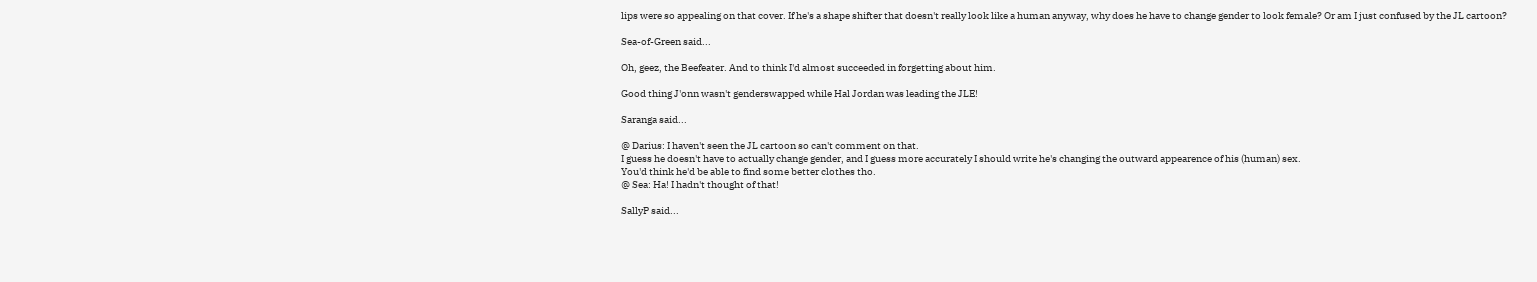lips were so appealing on that cover. If he's a shape shifter that doesn't really look like a human anyway, why does he have to change gender to look female? Or am I just confused by the JL cartoon?

Sea-of-Green said...

Oh, geez, the Beefeater. And to think I'd almost succeeded in forgetting about him.

Good thing J'onn wasn't genderswapped while Hal Jordan was leading the JLE!

Saranga said...

@ Darius: I haven't seen the JL cartoon so can't comment on that.
I guess he doesn't have to actually change gender, and I guess more accurately I should write he's changing the outward appearence of his (human) sex.
You'd think he'd be able to find some better clothes tho.
@ Sea: Ha! I hadn't thought of that!

SallyP said...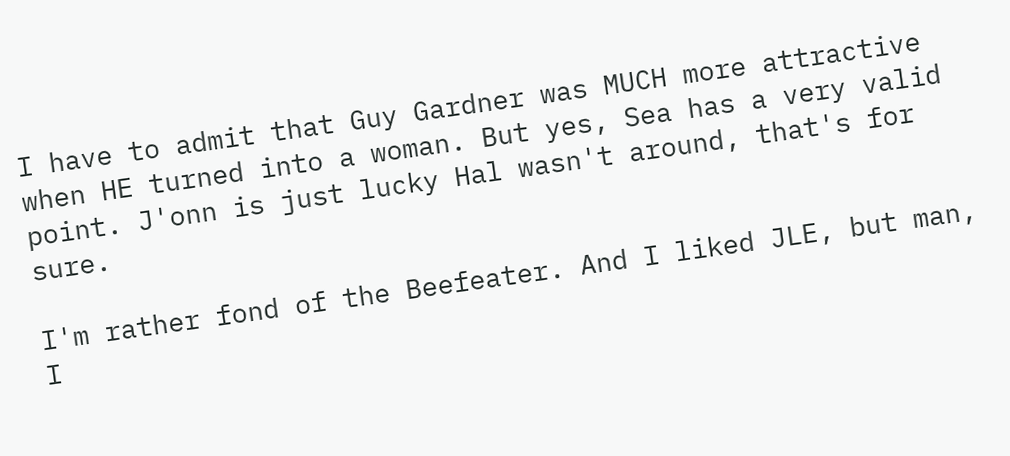I have to admit that Guy Gardner was MUCH more attractive when HE turned into a woman. But yes, Sea has a very valid point. J'onn is just lucky Hal wasn't around, that's for sure.

I'm rather fond of the Beefeater. And I liked JLE, but man, I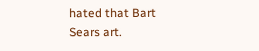hated that Bart Sears art.